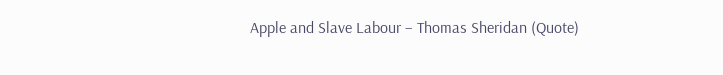Apple and Slave Labour – Thomas Sheridan (Quote)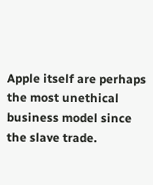Apple itself are perhaps the most unethical business model since the slave trade.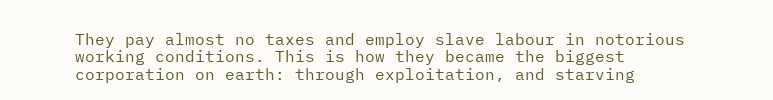They pay almost no taxes and employ slave labour in notorious working conditions. This is how they became the biggest corporation on earth: through exploitation, and starving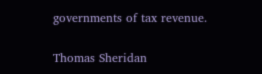governments of tax revenue.

Thomas Sheridan